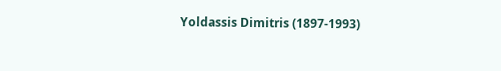Yoldassis Dimitris (1897-1993)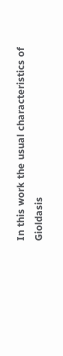In this work the usual characteristics of Gioldasis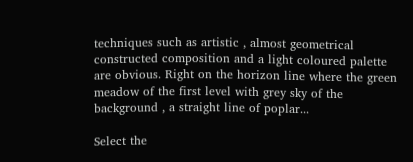techniques such as artistic , almost geometrical constructed composition and a light coloured palette are obvious. Right on the horizon line where the green meadow of the first level with grey sky of the background , a straight line of poplar...

Select the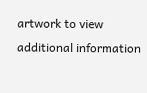artwork to view additional information